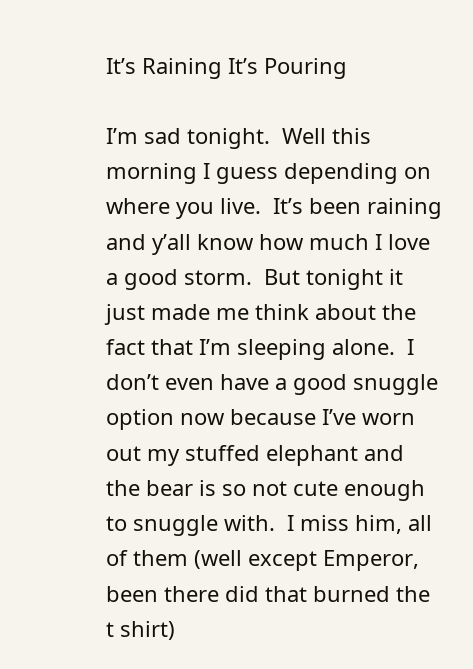It’s Raining It’s Pouring

I’m sad tonight.  Well this morning I guess depending on where you live.  It’s been raining and y’all know how much I love a good storm.  But tonight it just made me think about the fact that I’m sleeping alone.  I don’t even have a good snuggle option now because I’ve worn out my stuffed elephant and the bear is so not cute enough to snuggle with.  I miss him, all of them (well except Emperor, been there did that burned the t shirt)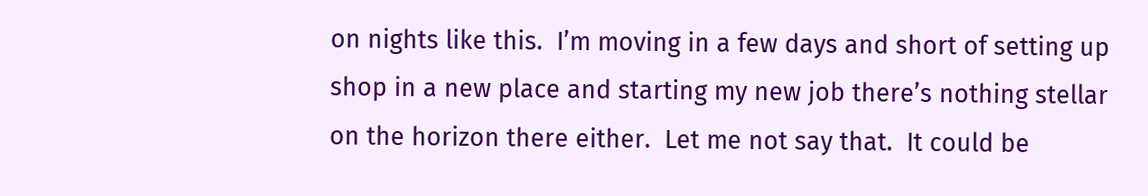on nights like this.  I’m moving in a few days and short of setting up shop in a new place and starting my new job there’s nothing stellar on the horizon there either.  Let me not say that.  It could be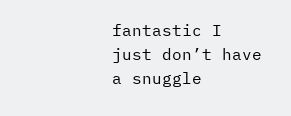fantastic I just don’t have a snuggle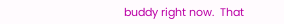buddy right now.  That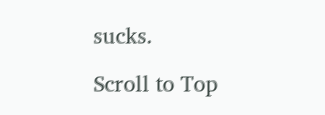sucks.

Scroll to Top